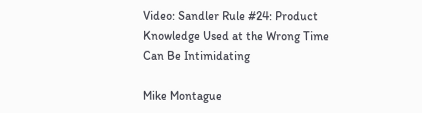Video: Sandler Rule #24: Product Knowledge Used at the Wrong Time Can Be Intimidating

Mike Montague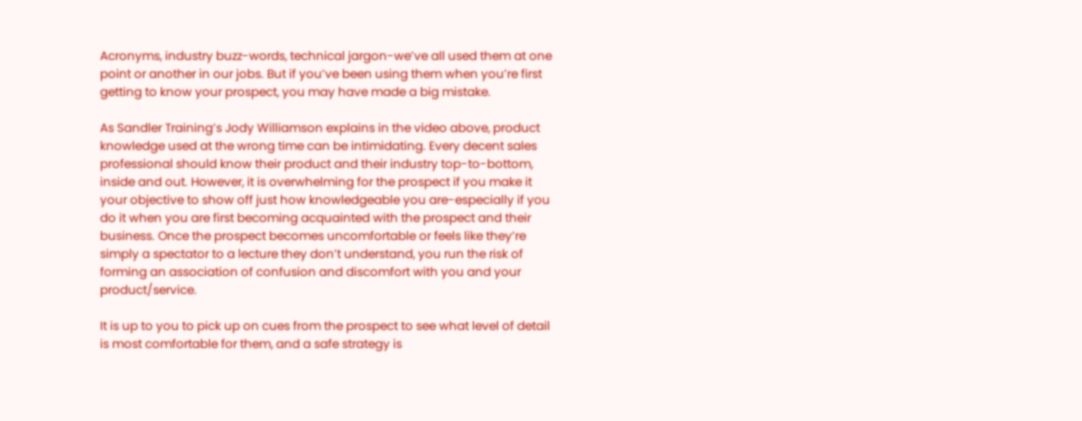Acronyms, industry buzz-words, technical jargon-we’ve all used them at one point or another in our jobs. But if you’ve been using them when you’re first getting to know your prospect, you may have made a big mistake.

As Sandler Training’s Jody Williamson explains in the video above, product knowledge used at the wrong time can be intimidating. Every decent sales professional should know their product and their industry top-to-bottom, inside and out. However, it is overwhelming for the prospect if you make it your objective to show off just how knowledgeable you are-especially if you do it when you are first becoming acquainted with the prospect and their business. Once the prospect becomes uncomfortable or feels like they’re simply a spectator to a lecture they don’t understand, you run the risk of forming an association of confusion and discomfort with you and your product/service.

It is up to you to pick up on cues from the prospect to see what level of detail is most comfortable for them, and a safe strategy is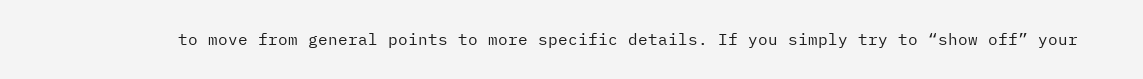to move from general points to more specific details. If you simply try to “show off” your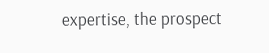expertise, the prospect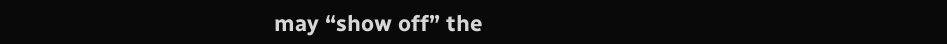may “show off” the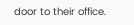door to their office.